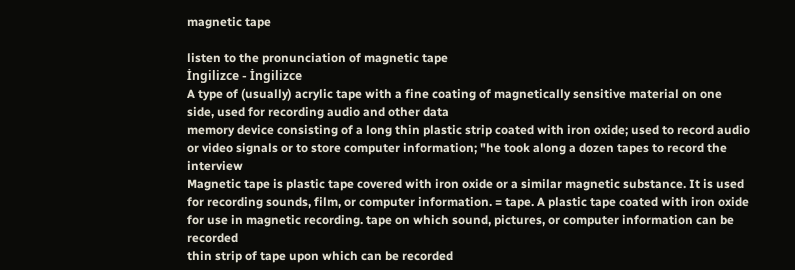magnetic tape

listen to the pronunciation of magnetic tape
İngilizce - İngilizce
A type of (usually) acrylic tape with a fine coating of magnetically sensitive material on one side, used for recording audio and other data
memory device consisting of a long thin plastic strip coated with iron oxide; used to record audio or video signals or to store computer information; "he took along a dozen tapes to record the interview
Magnetic tape is plastic tape covered with iron oxide or a similar magnetic substance. It is used for recording sounds, film, or computer information. = tape. A plastic tape coated with iron oxide for use in magnetic recording. tape on which sound, pictures, or computer information can be recorded
thin strip of tape upon which can be recorded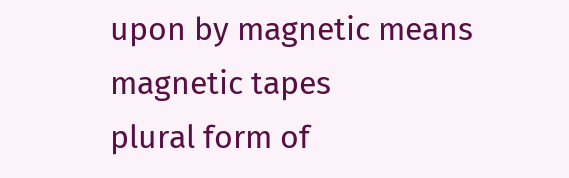upon by magnetic means
magnetic tapes
plural form of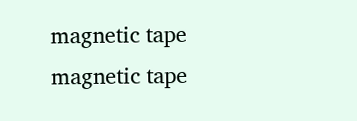magnetic tape
magnetic tape